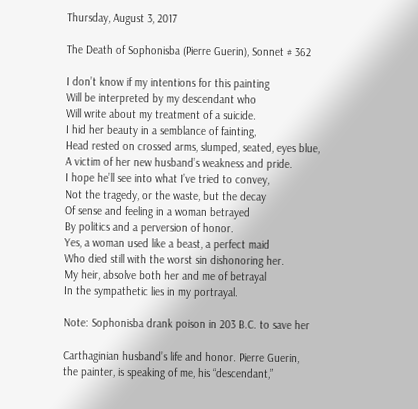Thursday, August 3, 2017

The Death of Sophonisba (Pierre Guerin), Sonnet # 362

I don’t know if my intentions for this painting
Will be interpreted by my descendant who
Will write about my treatment of a suicide.
I hid her beauty in a semblance of fainting,
Head rested on crossed arms, slumped, seated, eyes blue,
A victim of her new husband’s weakness and pride.
I hope he’ll see into what I’ve tried to convey,
Not the tragedy, or the waste, but the decay
Of sense and feeling in a woman betrayed
By politics and a perversion of honor.
Yes, a woman used like a beast, a perfect maid
Who died still with the worst sin dishonoring her.
My heir, absolve both her and me of betrayal
In the sympathetic lies in my portrayal.

Note: Sophonisba drank poison in 203 B.C. to save her

Carthaginian husband’s life and honor. Pierre Guerin,
the painter, is speaking of me, his “descendant,”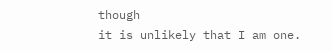though
it is unlikely that I am one.